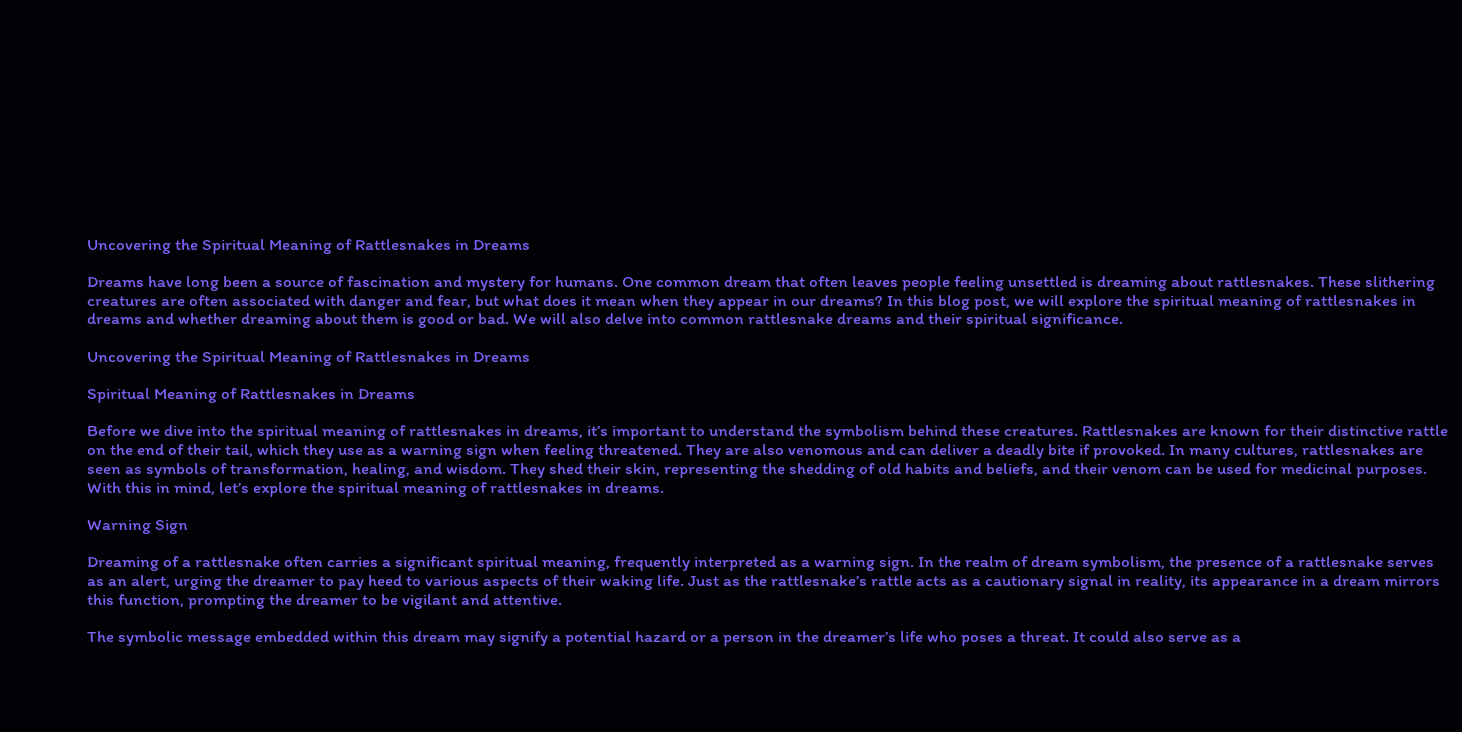Uncovering the Spiritual Meaning of Rattlesnakes in Dreams

Dreams have long been a source of fascination and mystery for humans. One common dream that often leaves people feeling unsettled is dreaming about rattlesnakes. These slithering creatures are often associated with danger and fear, but what does it mean when they appear in our dreams? In this blog post, we will explore the spiritual meaning of rattlesnakes in dreams and whether dreaming about them is good or bad. We will also delve into common rattlesnake dreams and their spiritual significance.

Uncovering the Spiritual Meaning of Rattlesnakes in Dreams

Spiritual Meaning of Rattlesnakes in Dreams

Before we dive into the spiritual meaning of rattlesnakes in dreams, it’s important to understand the symbolism behind these creatures. Rattlesnakes are known for their distinctive rattle on the end of their tail, which they use as a warning sign when feeling threatened. They are also venomous and can deliver a deadly bite if provoked. In many cultures, rattlesnakes are seen as symbols of transformation, healing, and wisdom. They shed their skin, representing the shedding of old habits and beliefs, and their venom can be used for medicinal purposes. With this in mind, let’s explore the spiritual meaning of rattlesnakes in dreams.

Warning Sign

Dreaming of a rattlesnake often carries a significant spiritual meaning, frequently interpreted as a warning sign. In the realm of dream symbolism, the presence of a rattlesnake serves as an alert, urging the dreamer to pay heed to various aspects of their waking life. Just as the rattlesnake’s rattle acts as a cautionary signal in reality, its appearance in a dream mirrors this function, prompting the dreamer to be vigilant and attentive.

The symbolic message embedded within this dream may signify a potential hazard or a person in the dreamer’s life who poses a threat. It could also serve as a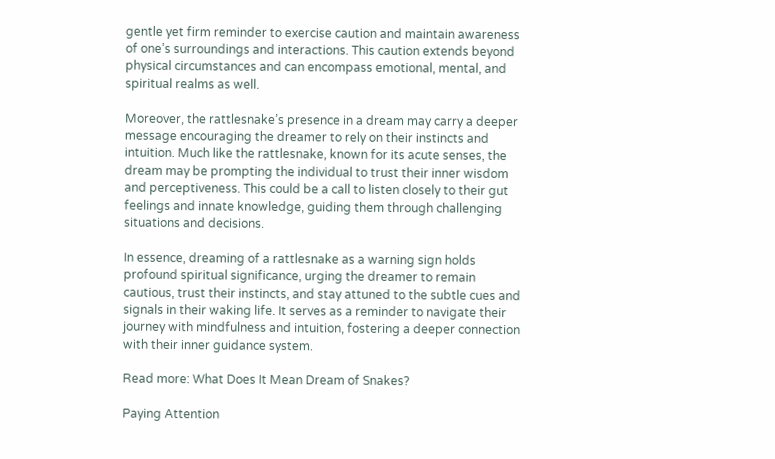gentle yet firm reminder to exercise caution and maintain awareness of one’s surroundings and interactions. This caution extends beyond physical circumstances and can encompass emotional, mental, and spiritual realms as well.

Moreover, the rattlesnake’s presence in a dream may carry a deeper message encouraging the dreamer to rely on their instincts and intuition. Much like the rattlesnake, known for its acute senses, the dream may be prompting the individual to trust their inner wisdom and perceptiveness. This could be a call to listen closely to their gut feelings and innate knowledge, guiding them through challenging situations and decisions.

In essence, dreaming of a rattlesnake as a warning sign holds profound spiritual significance, urging the dreamer to remain cautious, trust their instincts, and stay attuned to the subtle cues and signals in their waking life. It serves as a reminder to navigate their journey with mindfulness and intuition, fostering a deeper connection with their inner guidance system.

Read more: What Does It Mean Dream of Snakes?

Paying Attention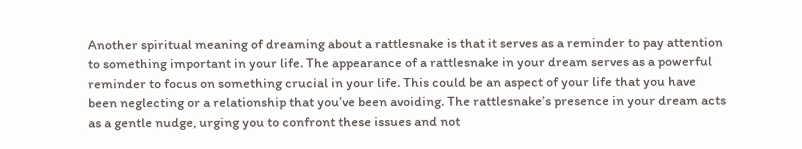Another spiritual meaning of dreaming about a rattlesnake is that it serves as a reminder to pay attention to something important in your life. The appearance of a rattlesnake in your dream serves as a powerful reminder to focus on something crucial in your life. This could be an aspect of your life that you have been neglecting or a relationship that you’ve been avoiding. The rattlesnake’s presence in your dream acts as a gentle nudge, urging you to confront these issues and not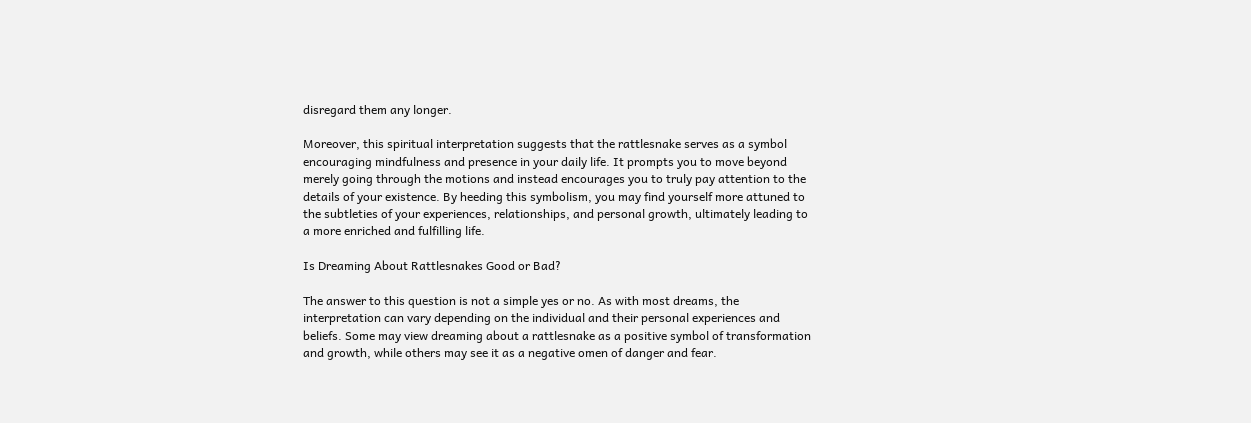disregard them any longer.

Moreover, this spiritual interpretation suggests that the rattlesnake serves as a symbol encouraging mindfulness and presence in your daily life. It prompts you to move beyond merely going through the motions and instead encourages you to truly pay attention to the details of your existence. By heeding this symbolism, you may find yourself more attuned to the subtleties of your experiences, relationships, and personal growth, ultimately leading to a more enriched and fulfilling life.

Is Dreaming About Rattlesnakes Good or Bad?

The answer to this question is not a simple yes or no. As with most dreams, the interpretation can vary depending on the individual and their personal experiences and beliefs. Some may view dreaming about a rattlesnake as a positive symbol of transformation and growth, while others may see it as a negative omen of danger and fear.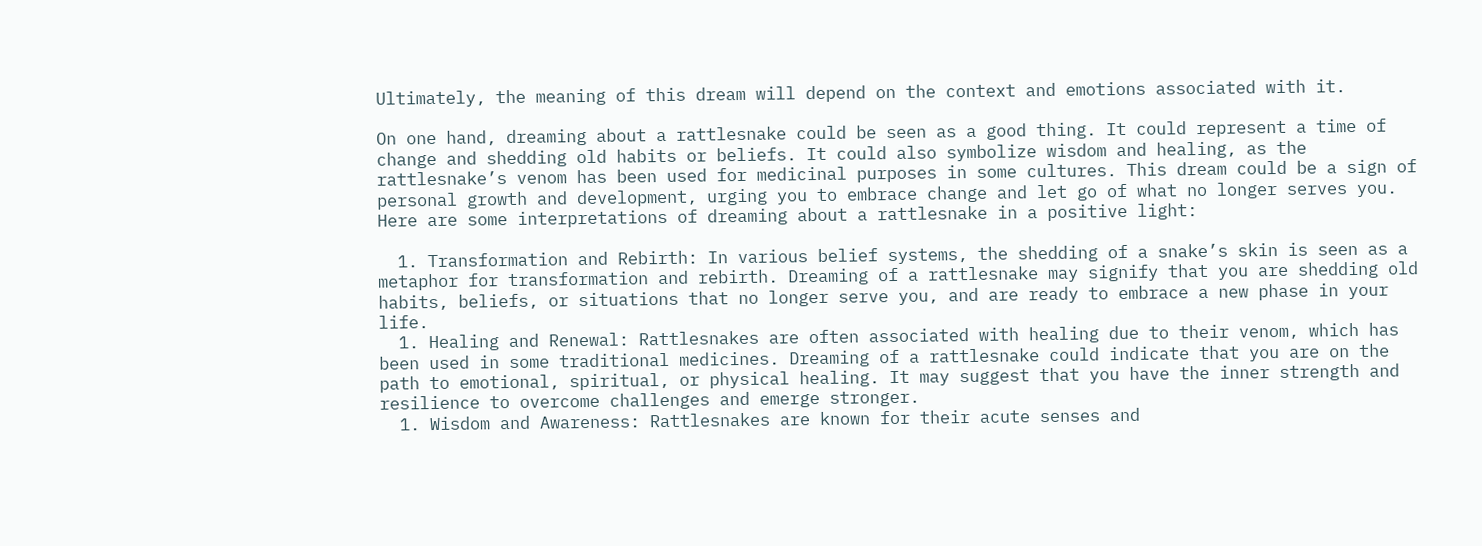Ultimately, the meaning of this dream will depend on the context and emotions associated with it.

On one hand, dreaming about a rattlesnake could be seen as a good thing. It could represent a time of change and shedding old habits or beliefs. It could also symbolize wisdom and healing, as the rattlesnake’s venom has been used for medicinal purposes in some cultures. This dream could be a sign of personal growth and development, urging you to embrace change and let go of what no longer serves you. Here are some interpretations of dreaming about a rattlesnake in a positive light:

  1. Transformation and Rebirth: In various belief systems, the shedding of a snake’s skin is seen as a metaphor for transformation and rebirth. Dreaming of a rattlesnake may signify that you are shedding old habits, beliefs, or situations that no longer serve you, and are ready to embrace a new phase in your life.
  1. Healing and Renewal: Rattlesnakes are often associated with healing due to their venom, which has been used in some traditional medicines. Dreaming of a rattlesnake could indicate that you are on the path to emotional, spiritual, or physical healing. It may suggest that you have the inner strength and resilience to overcome challenges and emerge stronger.
  1. Wisdom and Awareness: Rattlesnakes are known for their acute senses and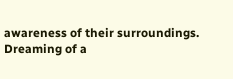awareness of their surroundings. Dreaming of a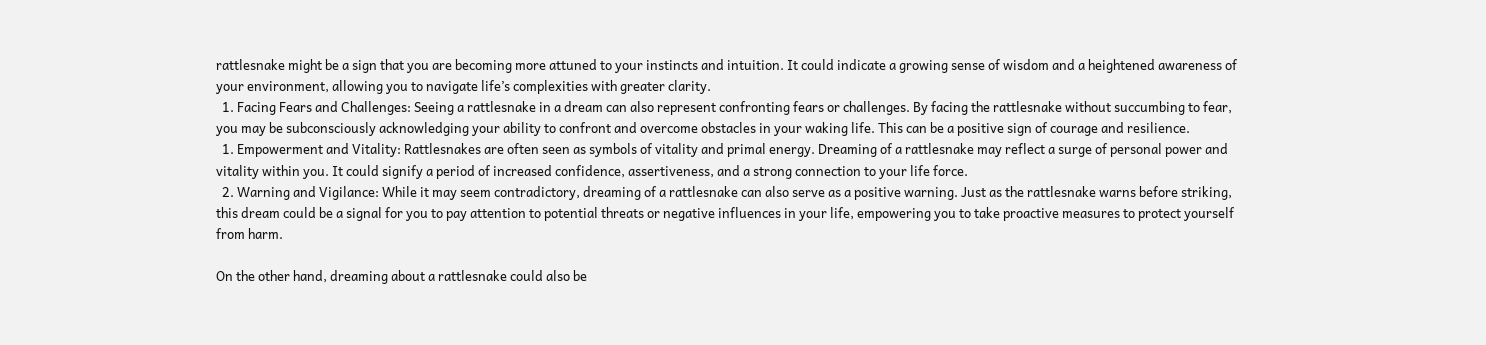rattlesnake might be a sign that you are becoming more attuned to your instincts and intuition. It could indicate a growing sense of wisdom and a heightened awareness of your environment, allowing you to navigate life’s complexities with greater clarity.
  1. Facing Fears and Challenges: Seeing a rattlesnake in a dream can also represent confronting fears or challenges. By facing the rattlesnake without succumbing to fear, you may be subconsciously acknowledging your ability to confront and overcome obstacles in your waking life. This can be a positive sign of courage and resilience.
  1. Empowerment and Vitality: Rattlesnakes are often seen as symbols of vitality and primal energy. Dreaming of a rattlesnake may reflect a surge of personal power and vitality within you. It could signify a period of increased confidence, assertiveness, and a strong connection to your life force.
  2. Warning and Vigilance: While it may seem contradictory, dreaming of a rattlesnake can also serve as a positive warning. Just as the rattlesnake warns before striking, this dream could be a signal for you to pay attention to potential threats or negative influences in your life, empowering you to take proactive measures to protect yourself from harm.

On the other hand, dreaming about a rattlesnake could also be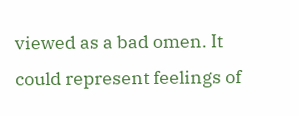viewed as a bad omen. It could represent feelings of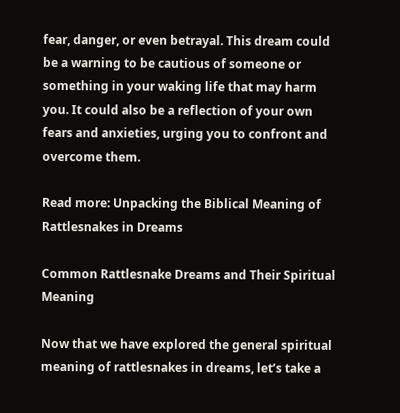fear, danger, or even betrayal. This dream could be a warning to be cautious of someone or something in your waking life that may harm you. It could also be a reflection of your own fears and anxieties, urging you to confront and overcome them.

Read more: Unpacking the Biblical Meaning of Rattlesnakes in Dreams

Common Rattlesnake Dreams and Their Spiritual Meaning

Now that we have explored the general spiritual meaning of rattlesnakes in dreams, let’s take a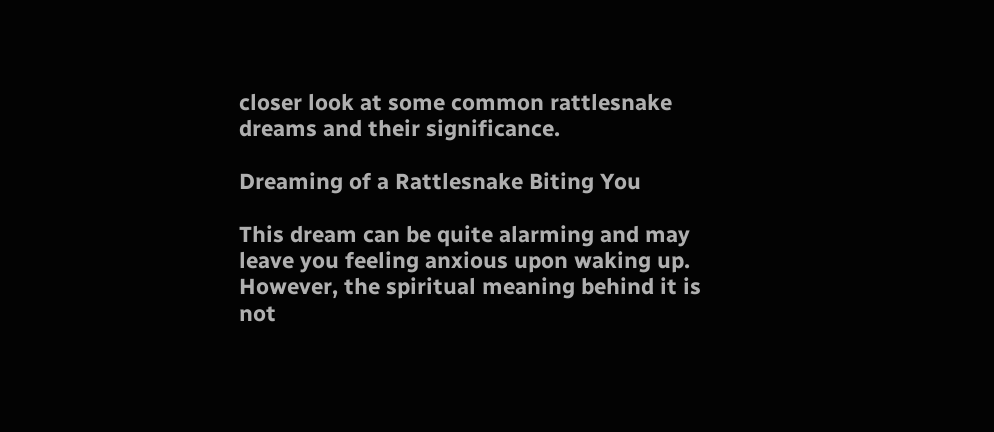closer look at some common rattlesnake dreams and their significance.

Dreaming of a Rattlesnake Biting You

This dream can be quite alarming and may leave you feeling anxious upon waking up. However, the spiritual meaning behind it is not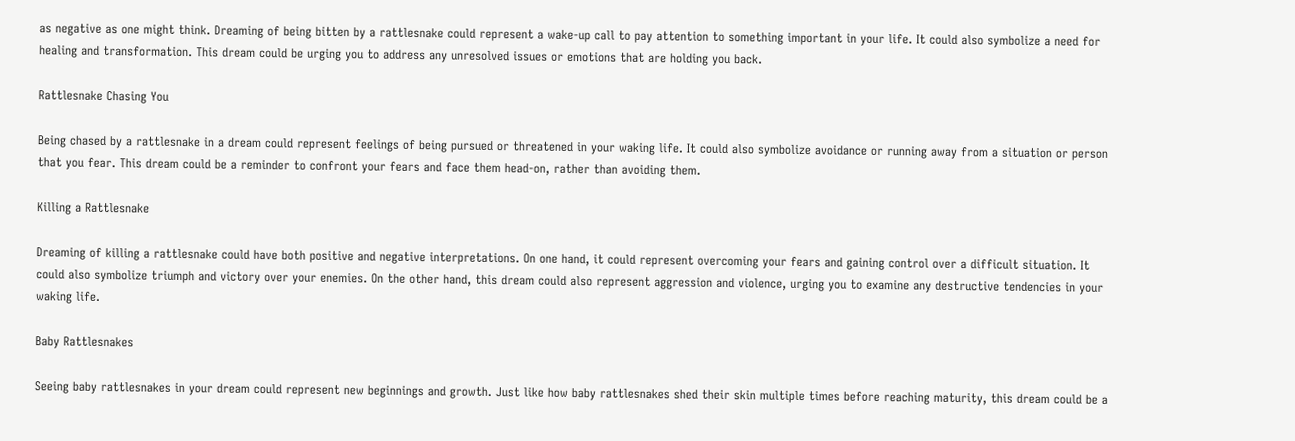as negative as one might think. Dreaming of being bitten by a rattlesnake could represent a wake-up call to pay attention to something important in your life. It could also symbolize a need for healing and transformation. This dream could be urging you to address any unresolved issues or emotions that are holding you back.

Rattlesnake Chasing You

Being chased by a rattlesnake in a dream could represent feelings of being pursued or threatened in your waking life. It could also symbolize avoidance or running away from a situation or person that you fear. This dream could be a reminder to confront your fears and face them head-on, rather than avoiding them.

Killing a Rattlesnake

Dreaming of killing a rattlesnake could have both positive and negative interpretations. On one hand, it could represent overcoming your fears and gaining control over a difficult situation. It could also symbolize triumph and victory over your enemies. On the other hand, this dream could also represent aggression and violence, urging you to examine any destructive tendencies in your waking life.

Baby Rattlesnakes

Seeing baby rattlesnakes in your dream could represent new beginnings and growth. Just like how baby rattlesnakes shed their skin multiple times before reaching maturity, this dream could be a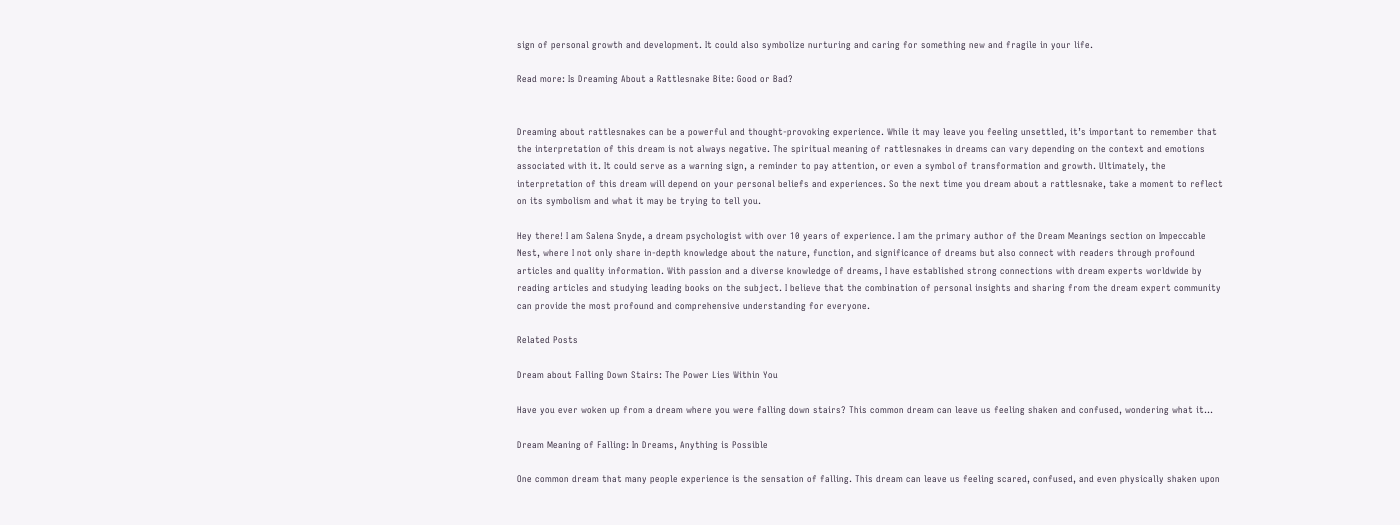sign of personal growth and development. It could also symbolize nurturing and caring for something new and fragile in your life.

Read more: Is Dreaming About a Rattlesnake Bite: Good or Bad?


Dreaming about rattlesnakes can be a powerful and thought-provoking experience. While it may leave you feeling unsettled, it’s important to remember that the interpretation of this dream is not always negative. The spiritual meaning of rattlesnakes in dreams can vary depending on the context and emotions associated with it. It could serve as a warning sign, a reminder to pay attention, or even a symbol of transformation and growth. Ultimately, the interpretation of this dream will depend on your personal beliefs and experiences. So the next time you dream about a rattlesnake, take a moment to reflect on its symbolism and what it may be trying to tell you.

Hey there! I am Salena Snyde, a dream psychologist with over 10 years of experience. I am the primary author of the Dream Meanings section on Impeccable Nest, where I not only share in-depth knowledge about the nature, function, and significance of dreams but also connect with readers through profound articles and quality information. With passion and a diverse knowledge of dreams, I have established strong connections with dream experts worldwide by reading articles and studying leading books on the subject. I believe that the combination of personal insights and sharing from the dream expert community can provide the most profound and comprehensive understanding for everyone.

Related Posts

Dream about Falling Down Stairs: The Power Lies Within You

Have you ever woken up from a dream where you were falling down stairs? This common dream can leave us feeling shaken and confused, wondering what it…

Dream Meaning of Falling: In Dreams, Anything is Possible

One common dream that many people experience is the sensation of falling. This dream can leave us feeling scared, confused, and even physically shaken upon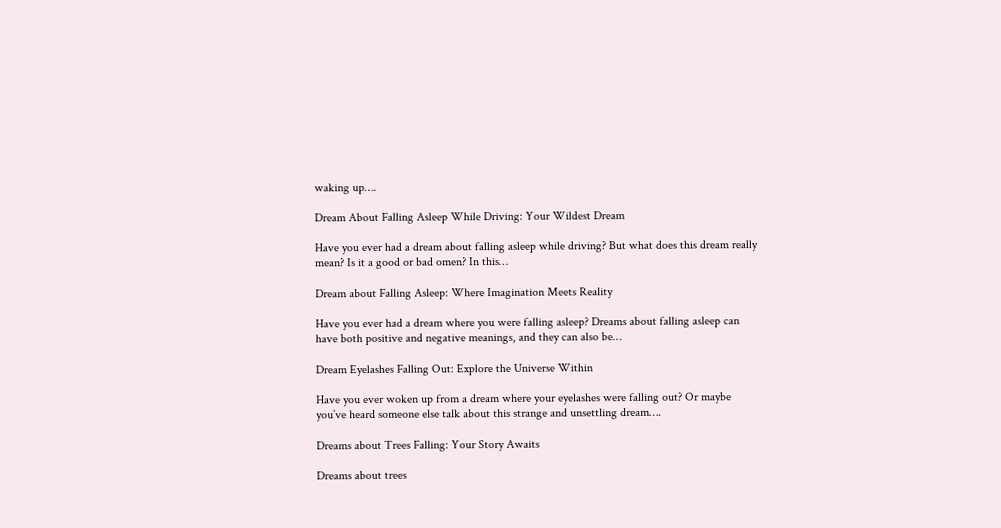waking up….

Dream About Falling Asleep While Driving: Your Wildest Dream

Have you ever had a dream about falling asleep while driving? But what does this dream really mean? Is it a good or bad omen? In this…

Dream about Falling Asleep: Where Imagination Meets Reality

Have you ever had a dream where you were falling asleep? Dreams about falling asleep can have both positive and negative meanings, and they can also be…

Dream Eyelashes Falling Out: Explore the Universe Within

Have you ever woken up from a dream where your eyelashes were falling out? Or maybe you’ve heard someone else talk about this strange and unsettling dream….

Dreams about Trees Falling: Your Story Awaits

Dreams about trees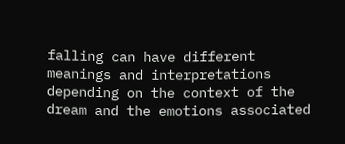falling can have different meanings and interpretations depending on the context of the dream and the emotions associated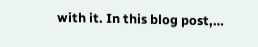with it. In this blog post,…